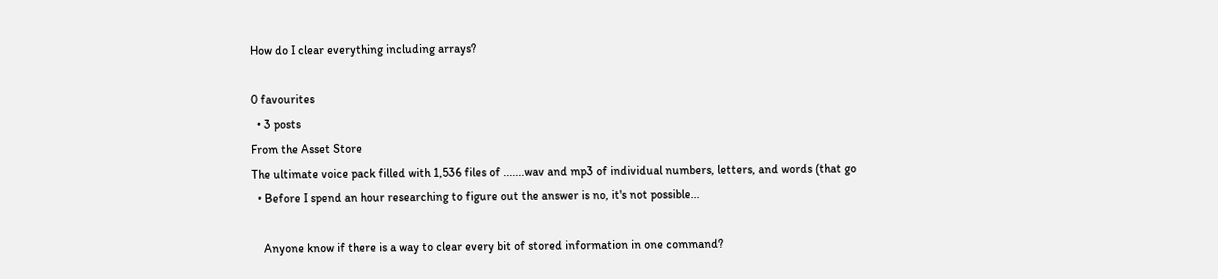How do I clear everything including arrays?

0 favourites
  • 3 posts
From the Asset Store
The ultimate voice pack filled with 1,536 files of .......wav and mp3 of individual numbers, letters, and words (that go
  • Before I spend an hour researching to figure out the answer is no, it's not possible...

    Anyone know if there is a way to clear every bit of stored information in one command?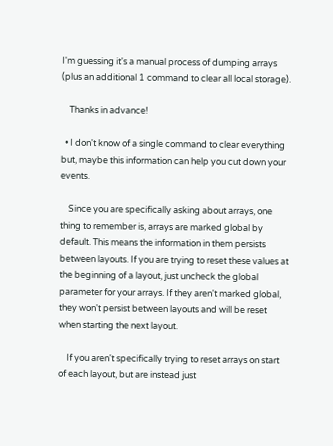I'm guessing it's a manual process of dumping arrays (plus an additional 1 command to clear all local storage).

    Thanks in advance!

  • I don't know of a single command to clear everything but, maybe this information can help you cut down your events.

    Since you are specifically asking about arrays, one thing to remember is, arrays are marked global by default. This means the information in them persists between layouts. If you are trying to reset these values at the beginning of a layout, just uncheck the global parameter for your arrays. If they aren't marked global, they won't persist between layouts and will be reset when starting the next layout.

    If you aren't specifically trying to reset arrays on start of each layout, but are instead just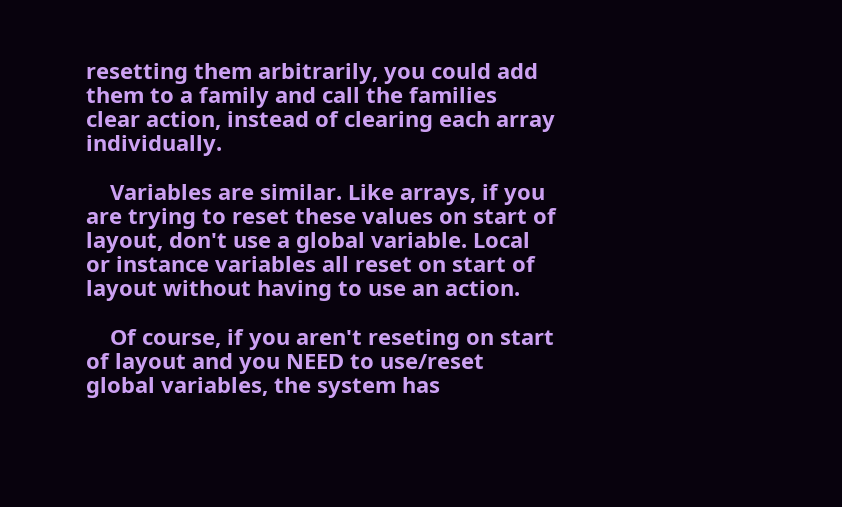resetting them arbitrarily, you could add them to a family and call the families clear action, instead of clearing each array individually.

    Variables are similar. Like arrays, if you are trying to reset these values on start of layout, don't use a global variable. Local or instance variables all reset on start of layout without having to use an action.

    Of course, if you aren't reseting on start of layout and you NEED to use/reset global variables, the system has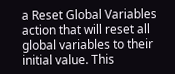a Reset Global Variables action that will reset all global variables to their initial value. This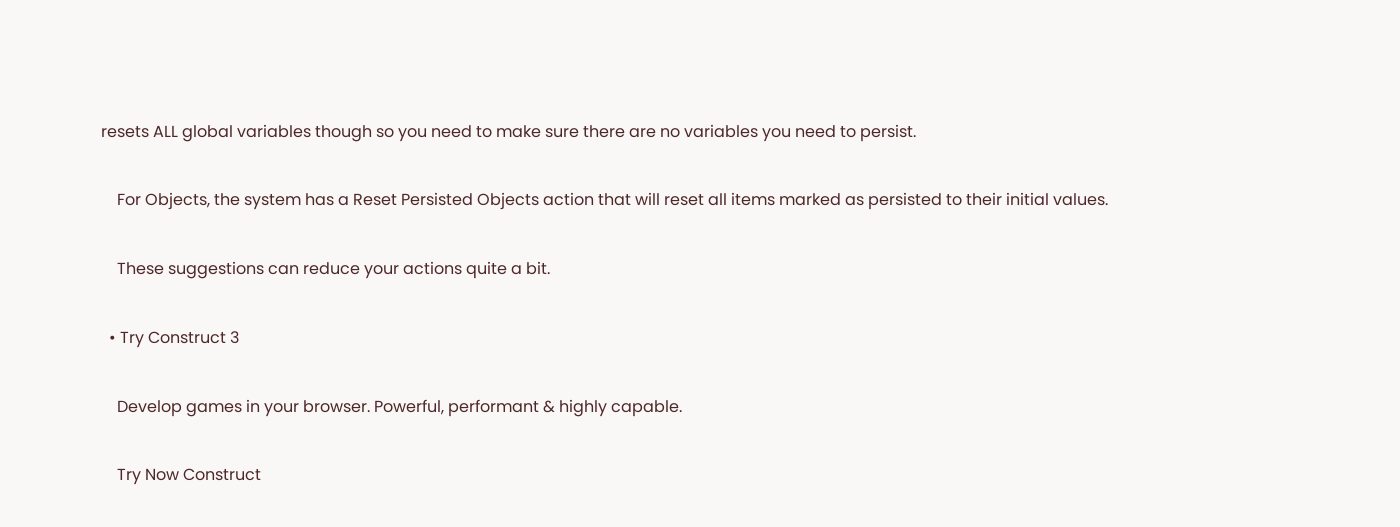resets ALL global variables though so you need to make sure there are no variables you need to persist.

    For Objects, the system has a Reset Persisted Objects action that will reset all items marked as persisted to their initial values.

    These suggestions can reduce your actions quite a bit.

  • Try Construct 3

    Develop games in your browser. Powerful, performant & highly capable.

    Try Now Construct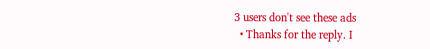3 users don't see these ads
  • Thanks for the reply. I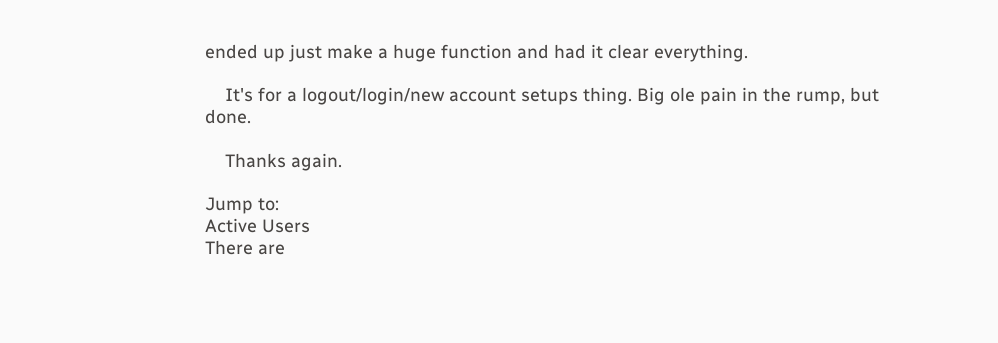ended up just make a huge function and had it clear everything.

    It's for a logout/login/new account setups thing. Big ole pain in the rump, but done.

    Thanks again.

Jump to:
Active Users
There are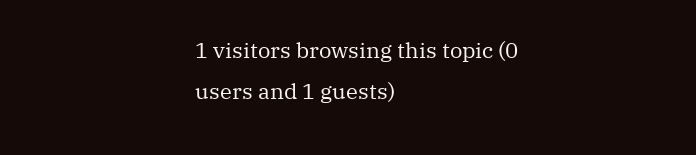1 visitors browsing this topic (0 users and 1 guests)